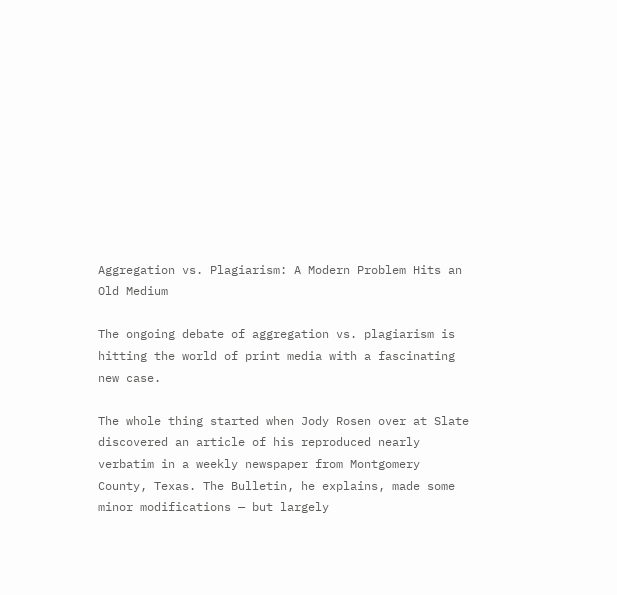Aggregation vs. Plagiarism: A Modern Problem Hits an Old Medium

The ongoing debate of aggregation vs. plagiarism is hitting the world of print media with a fascinating new case.

The whole thing started when Jody Rosen over at Slate discovered an article of his reproduced nearly verbatim in a weekly newspaper from Montgomery County, Texas. The Bulletin, he explains, made some minor modifications — but largely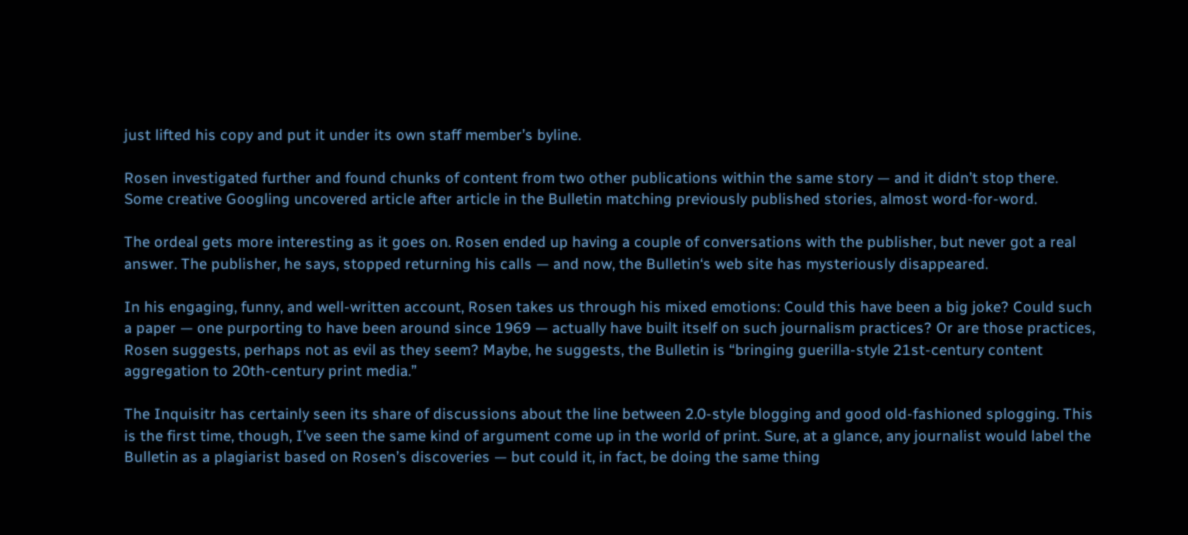just lifted his copy and put it under its own staff member’s byline.

Rosen investigated further and found chunks of content from two other publications within the same story — and it didn’t stop there. Some creative Googling uncovered article after article in the Bulletin matching previously published stories, almost word-for-word.

The ordeal gets more interesting as it goes on. Rosen ended up having a couple of conversations with the publisher, but never got a real answer. The publisher, he says, stopped returning his calls — and now, the Bulletin‘s web site has mysteriously disappeared.

In his engaging, funny, and well-written account, Rosen takes us through his mixed emotions: Could this have been a big joke? Could such a paper — one purporting to have been around since 1969 — actually have built itself on such journalism practices? Or are those practices, Rosen suggests, perhaps not as evil as they seem? Maybe, he suggests, the Bulletin is “bringing guerilla-style 21st-century content aggregation to 20th-century print media.”

The Inquisitr has certainly seen its share of discussions about the line between 2.0-style blogging and good old-fashioned splogging. This is the first time, though, I’ve seen the same kind of argument come up in the world of print. Sure, at a glance, any journalist would label the Bulletin as a plagiarist based on Rosen’s discoveries — but could it, in fact, be doing the same thing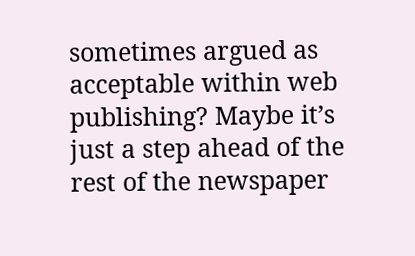sometimes argued as acceptable within web publishing? Maybe it’s just a step ahead of the rest of the newspaper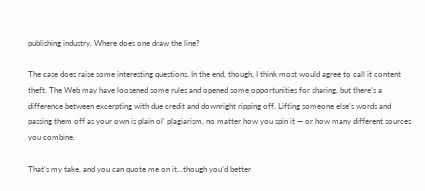publishing industry. Where does one draw the line?

The case does raise some interesting questions. In the end, though, I think most would agree to call it content theft. The Web may have loosened some rules and opened some opportunities for sharing, but there’s a difference between excerpting with due credit and downright ripping off. Lifting someone else’s words and passing them off as your own is plain ol’ plagiarism, no matter how you spin it — or how many different sources you combine.

That’s my take, and you can quote me on it…though you’d better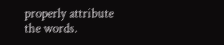properly attribute the words.